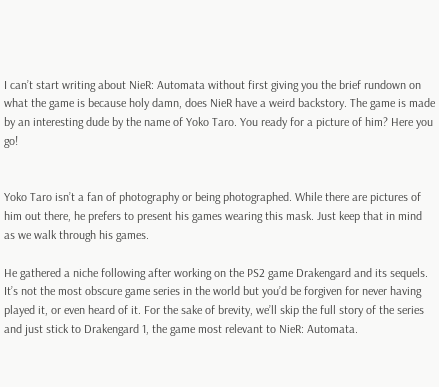I can’t start writing about NieR: Automata without first giving you the brief rundown on what the game is because holy damn, does NieR have a weird backstory. The game is made by an interesting dude by the name of Yoko Taro. You ready for a picture of him? Here you go!


Yoko Taro isn’t a fan of photography or being photographed. While there are pictures of him out there, he prefers to present his games wearing this mask. Just keep that in mind as we walk through his games.

He gathered a niche following after working on the PS2 game Drakengard and its sequels. It’s not the most obscure game series in the world but you’d be forgiven for never having played it, or even heard of it. For the sake of brevity, we’ll skip the full story of the series and just stick to Drakengard 1, the game most relevant to NieR: Automata.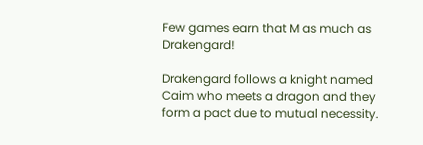Few games earn that M as much as Drakengard!

Drakengard follows a knight named Caim who meets a dragon and they form a pact due to mutual necessity.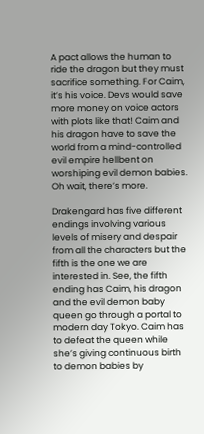A pact allows the human to ride the dragon but they must sacrifice something. For Caim, it’s his voice. Devs would save more money on voice actors with plots like that! Caim and his dragon have to save the world from a mind-controlled evil empire hellbent on worshiping evil demon babies. Oh wait, there’s more.

Drakengard has five different endings involving various levels of misery and despair from all the characters but the fifth is the one we are interested in. See, the fifth ending has Caim, his dragon and the evil demon baby queen go through a portal to modern day Tokyo. Caim has to defeat the queen while she’s giving continuous birth to demon babies by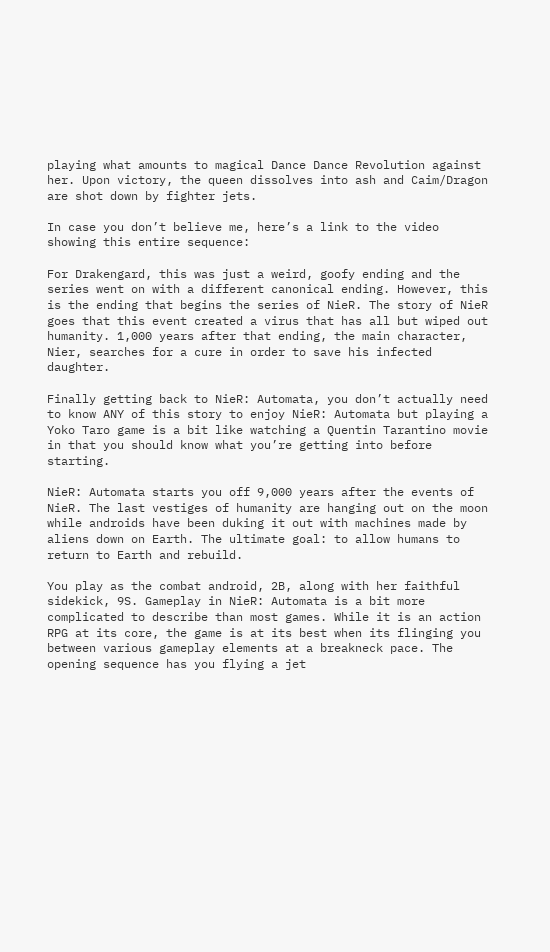playing what amounts to magical Dance Dance Revolution against her. Upon victory, the queen dissolves into ash and Caim/Dragon are shot down by fighter jets.

In case you don’t believe me, here’s a link to the video showing this entire sequence:

For Drakengard, this was just a weird, goofy ending and the series went on with a different canonical ending. However, this is the ending that begins the series of NieR. The story of NieR goes that this event created a virus that has all but wiped out humanity. 1,000 years after that ending, the main character, Nier, searches for a cure in order to save his infected daughter.

Finally getting back to NieR: Automata, you don’t actually need to know ANY of this story to enjoy NieR: Automata but playing a Yoko Taro game is a bit like watching a Quentin Tarantino movie in that you should know what you’re getting into before starting.

NieR: Automata starts you off 9,000 years after the events of NieR. The last vestiges of humanity are hanging out on the moon while androids have been duking it out with machines made by aliens down on Earth. The ultimate goal: to allow humans to return to Earth and rebuild.

You play as the combat android, 2B, along with her faithful sidekick, 9S. Gameplay in NieR: Automata is a bit more complicated to describe than most games. While it is an action RPG at its core, the game is at its best when its flinging you between various gameplay elements at a breakneck pace. The opening sequence has you flying a jet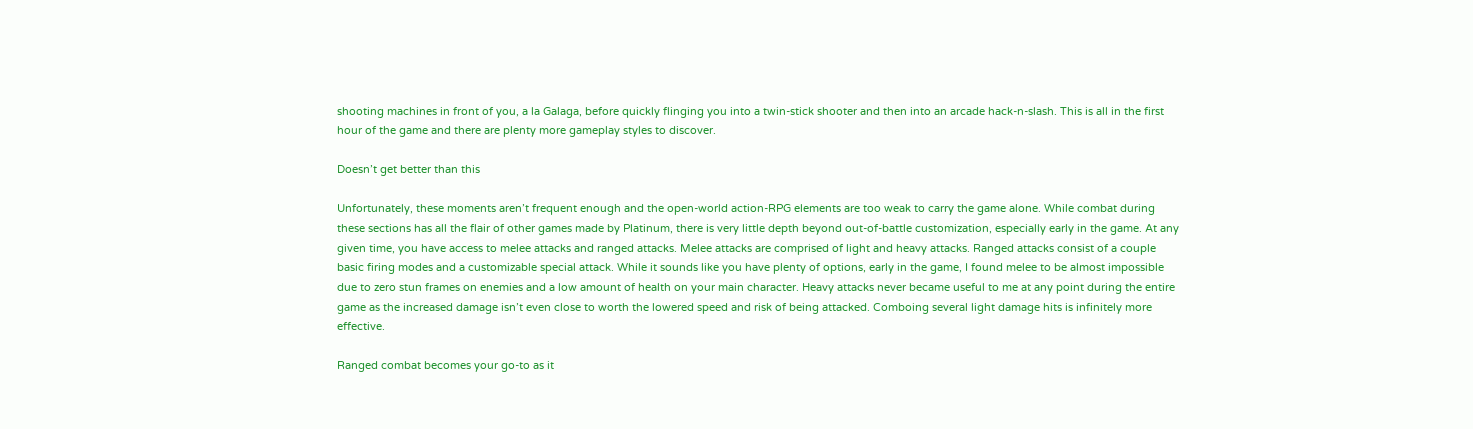shooting machines in front of you, a la Galaga, before quickly flinging you into a twin-stick shooter and then into an arcade hack-n-slash. This is all in the first hour of the game and there are plenty more gameplay styles to discover.

Doesn’t get better than this

Unfortunately, these moments aren’t frequent enough and the open-world action-RPG elements are too weak to carry the game alone. While combat during these sections has all the flair of other games made by Platinum, there is very little depth beyond out-of-battle customization, especially early in the game. At any given time, you have access to melee attacks and ranged attacks. Melee attacks are comprised of light and heavy attacks. Ranged attacks consist of a couple basic firing modes and a customizable special attack. While it sounds like you have plenty of options, early in the game, I found melee to be almost impossible due to zero stun frames on enemies and a low amount of health on your main character. Heavy attacks never became useful to me at any point during the entire game as the increased damage isn’t even close to worth the lowered speed and risk of being attacked. Comboing several light damage hits is infinitely more effective.

Ranged combat becomes your go-to as it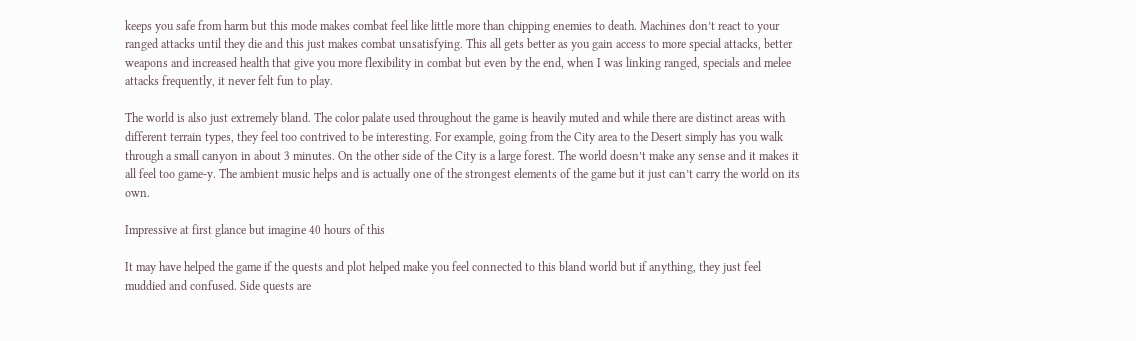keeps you safe from harm but this mode makes combat feel like little more than chipping enemies to death. Machines don’t react to your ranged attacks until they die and this just makes combat unsatisfying. This all gets better as you gain access to more special attacks, better weapons and increased health that give you more flexibility in combat but even by the end, when I was linking ranged, specials and melee attacks frequently, it never felt fun to play.

The world is also just extremely bland. The color palate used throughout the game is heavily muted and while there are distinct areas with different terrain types, they feel too contrived to be interesting. For example, going from the City area to the Desert simply has you walk through a small canyon in about 3 minutes. On the other side of the City is a large forest. The world doesn’t make any sense and it makes it all feel too game-y. The ambient music helps and is actually one of the strongest elements of the game but it just can’t carry the world on its own.

Impressive at first glance but imagine 40 hours of this

It may have helped the game if the quests and plot helped make you feel connected to this bland world but if anything, they just feel muddied and confused. Side quests are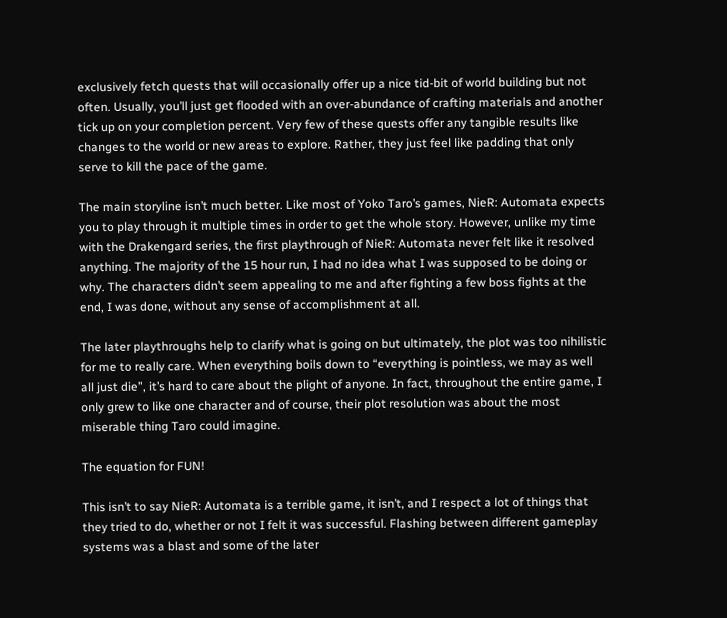exclusively fetch quests that will occasionally offer up a nice tid-bit of world building but not often. Usually, you’ll just get flooded with an over-abundance of crafting materials and another tick up on your completion percent. Very few of these quests offer any tangible results like changes to the world or new areas to explore. Rather, they just feel like padding that only serve to kill the pace of the game.

The main storyline isn’t much better. Like most of Yoko Taro’s games, NieR: Automata expects you to play through it multiple times in order to get the whole story. However, unlike my time with the Drakengard series, the first playthrough of NieR: Automata never felt like it resolved anything. The majority of the 15 hour run, I had no idea what I was supposed to be doing or why. The characters didn’t seem appealing to me and after fighting a few boss fights at the end, I was done, without any sense of accomplishment at all.

The later playthroughs help to clarify what is going on but ultimately, the plot was too nihilistic for me to really care. When everything boils down to “everything is pointless, we may as well all just die”, it’s hard to care about the plight of anyone. In fact, throughout the entire game, I only grew to like one character and of course, their plot resolution was about the most miserable thing Taro could imagine.

The equation for FUN!

This isn’t to say NieR: Automata is a terrible game, it isn’t, and I respect a lot of things that they tried to do, whether or not I felt it was successful. Flashing between different gameplay systems was a blast and some of the later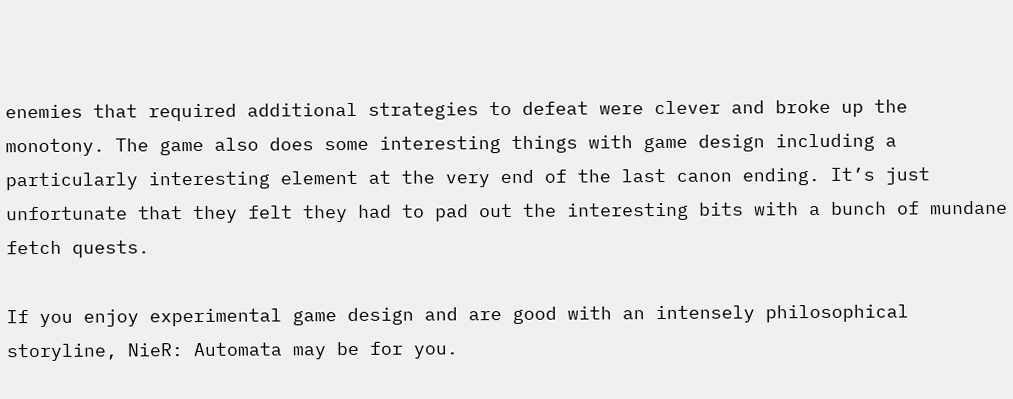enemies that required additional strategies to defeat were clever and broke up the monotony. The game also does some interesting things with game design including a particularly interesting element at the very end of the last canon ending. It’s just unfortunate that they felt they had to pad out the interesting bits with a bunch of mundane fetch quests.

If you enjoy experimental game design and are good with an intensely philosophical storyline, NieR: Automata may be for you.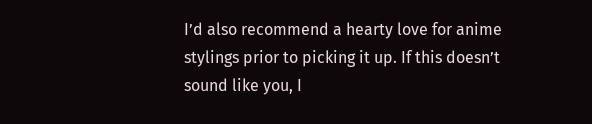I’d also recommend a hearty love for anime stylings prior to picking it up. If this doesn’t sound like you, I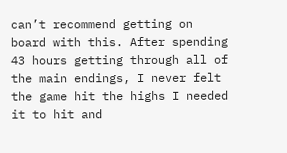can’t recommend getting on board with this. After spending 43 hours getting through all of the main endings, I never felt the game hit the highs I needed it to hit and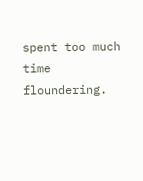spent too much time floundering.